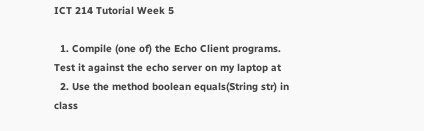ICT 214 Tutorial Week 5

  1. Compile (one of) the Echo Client programs. Test it against the echo server on my laptop at
  2. Use the method boolean equals(String str) in class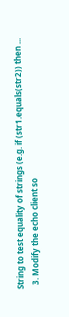String to test equality of strings (e.g. if (str1.equals(str2)) then ...
  3. Modify the echo client so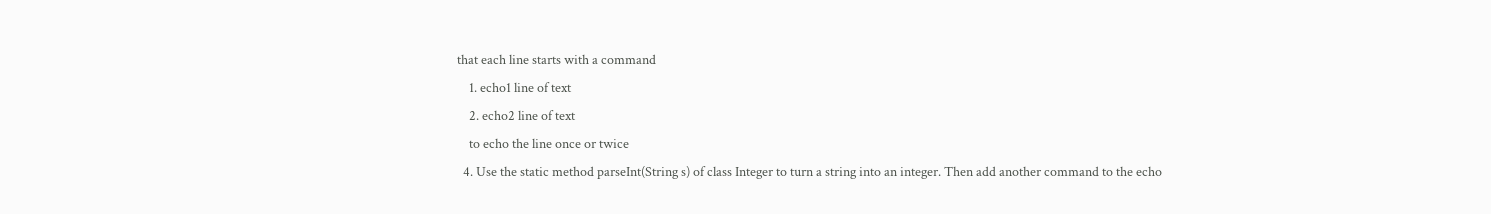that each line starts with a command
    1. echo1 line of text
    2. echo2 line of text
    to echo the line once or twice
  4. Use the static method parseInt(String s) of class Integer to turn a string into an integer. Then add another command to the echo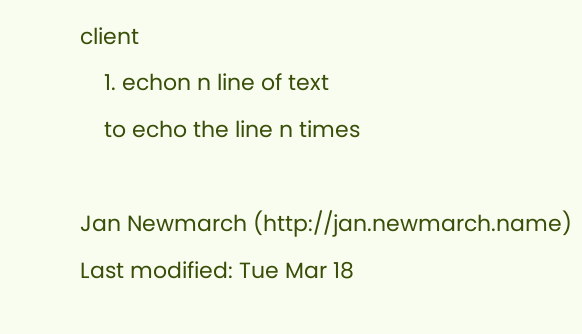client
    1. echon n line of text
    to echo the line n times

Jan Newmarch (http://jan.newmarch.name)
Last modified: Tue Mar 18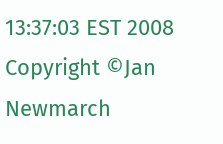13:37:03 EST 2008
Copyright ©Jan Newmarch